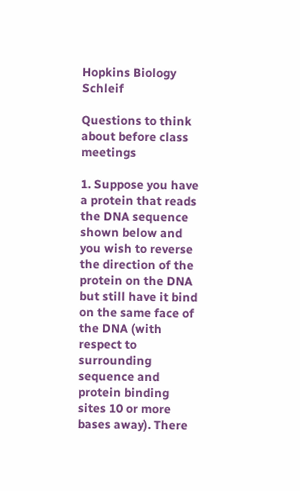Hopkins Biology Schleif

Questions to think about before class meetings

1. Suppose you have a protein that reads the DNA sequence shown below and you wish to reverse the direction of the protein on the DNA but still have it bind on the same face of the DNA (with respect to surrounding sequence and protein binding sites 10 or more bases away). There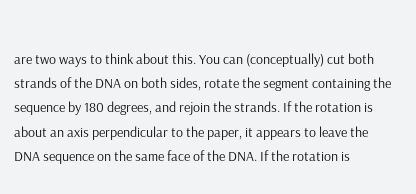are two ways to think about this. You can (conceptually) cut both strands of the DNA on both sides, rotate the segment containing the sequence by 180 degrees, and rejoin the strands. If the rotation is about an axis perpendicular to the paper, it appears to leave the DNA sequence on the same face of the DNA. If the rotation is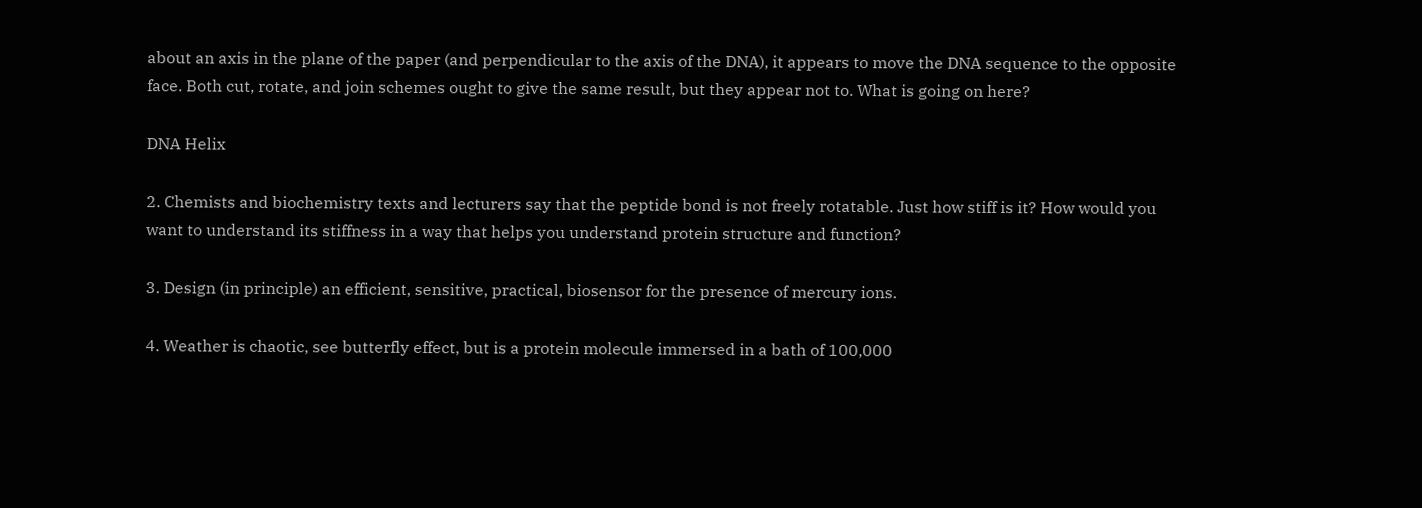about an axis in the plane of the paper (and perpendicular to the axis of the DNA), it appears to move the DNA sequence to the opposite face. Both cut, rotate, and join schemes ought to give the same result, but they appear not to. What is going on here?

DNA Helix

2. Chemists and biochemistry texts and lecturers say that the peptide bond is not freely rotatable. Just how stiff is it? How would you want to understand its stiffness in a way that helps you understand protein structure and function?

3. Design (in principle) an efficient, sensitive, practical, biosensor for the presence of mercury ions.

4. Weather is chaotic, see butterfly effect, but is a protein molecule immersed in a bath of 100,000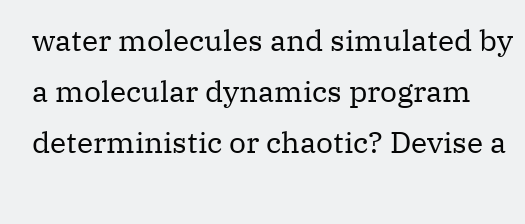water molecules and simulated by a molecular dynamics program deterministic or chaotic? Devise a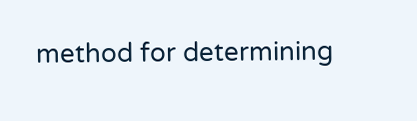method for determining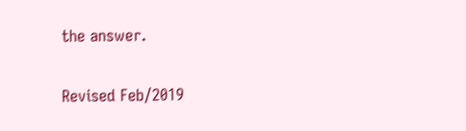the answer.

Revised Feb/2019